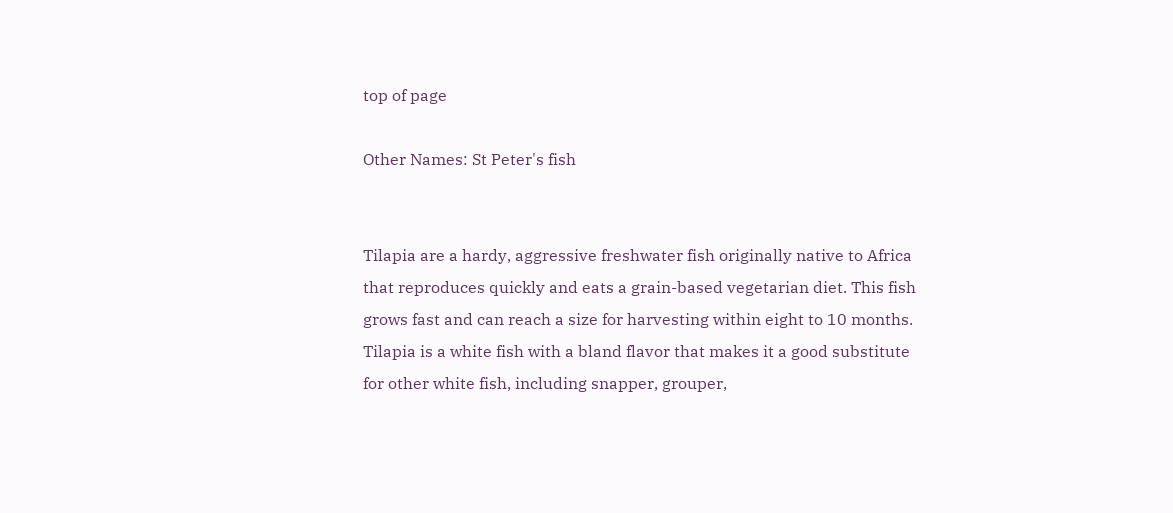top of page

Other Names: St Peter's fish


Tilapia are a hardy, aggressive freshwater fish originally native to Africa that reproduces quickly and eats a grain-based vegetarian diet. This fish grows fast and can reach a size for harvesting within eight to 10 months. Tilapia is a white fish with a bland flavor that makes it a good substitute for other white fish, including snapper, grouper,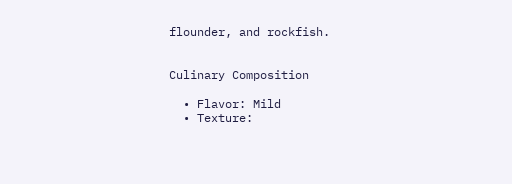flounder, and rockfish.


Culinary Composition

  • Flavor: Mild
  • Texture: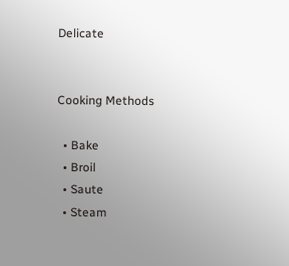Delicate


Cooking Methods

  • Bake
  • Broil
  • Saute
  • Steam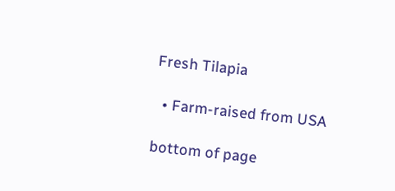Fresh Tilapia

  • Farm-raised from USA

bottom of page